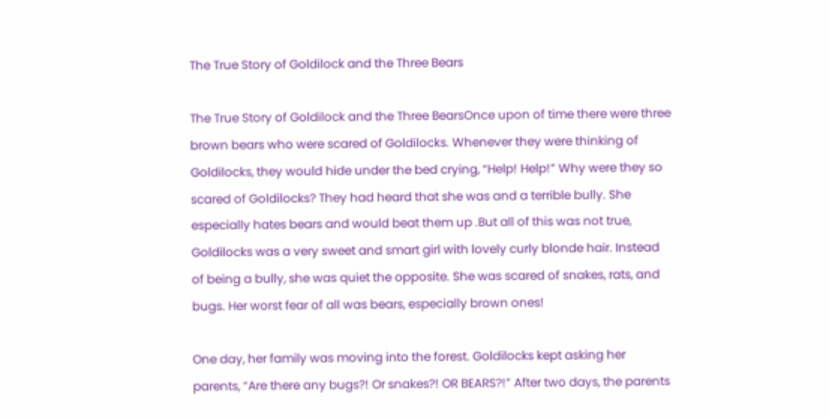The True Story of Goldilock and the Three Bears

The True Story of Goldilock and the Three BearsOnce upon of time there were three brown bears who were scared of Goldilocks. Whenever they were thinking of Goldilocks, they would hide under the bed crying, “Help! Help!” Why were they so scared of Goldilocks? They had heard that she was and a terrible bully. She especially hates bears and would beat them up .But all of this was not true, Goldilocks was a very sweet and smart girl with lovely curly blonde hair. Instead of being a bully, she was quiet the opposite. She was scared of snakes, rats, and bugs. Her worst fear of all was bears, especially brown ones!

One day, her family was moving into the forest. Goldilocks kept asking her parents, “Are there any bugs?! Or snakes?! OR BEARS?!” After two days, the parents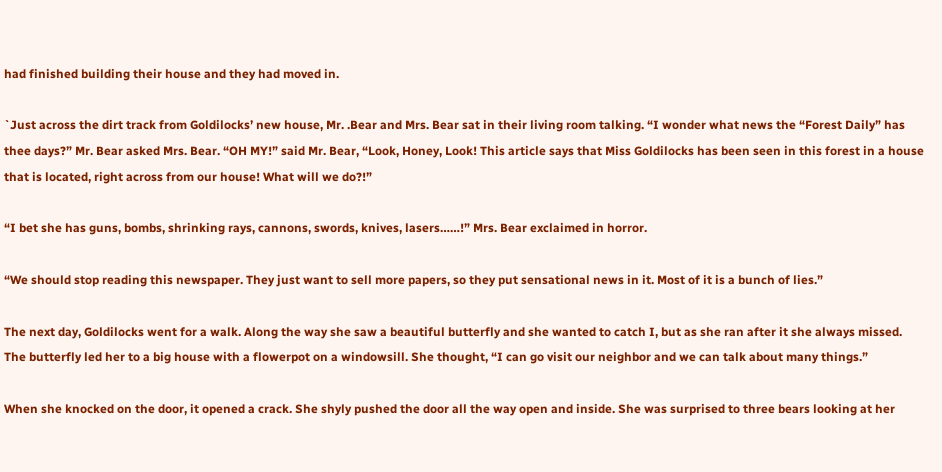had finished building their house and they had moved in.

`Just across the dirt track from Goldilocks’ new house, Mr. .Bear and Mrs. Bear sat in their living room talking. “I wonder what news the “Forest Daily” has thee days?” Mr. Bear asked Mrs. Bear. “OH MY!” said Mr. Bear, “Look, Honey, Look! This article says that Miss Goldilocks has been seen in this forest in a house that is located, right across from our house! What will we do?!”

“I bet she has guns, bombs, shrinking rays, cannons, swords, knives, lasers……!” Mrs. Bear exclaimed in horror.

“We should stop reading this newspaper. They just want to sell more papers, so they put sensational news in it. Most of it is a bunch of lies.”

The next day, Goldilocks went for a walk. Along the way she saw a beautiful butterfly and she wanted to catch I, but as she ran after it she always missed. The butterfly led her to a big house with a flowerpot on a windowsill. She thought, “I can go visit our neighbor and we can talk about many things.”

When she knocked on the door, it opened a crack. She shyly pushed the door all the way open and inside. She was surprised to three bears looking at her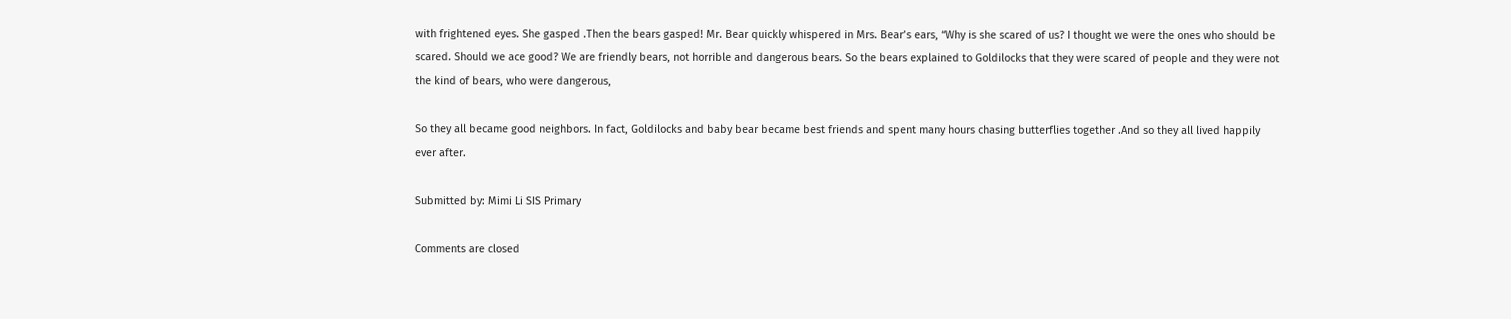with frightened eyes. She gasped .Then the bears gasped! Mr. Bear quickly whispered in Mrs. Bear’s ears, “Why is she scared of us? I thought we were the ones who should be scared. Should we ace good? We are friendly bears, not horrible and dangerous bears. So the bears explained to Goldilocks that they were scared of people and they were not the kind of bears, who were dangerous,

So they all became good neighbors. In fact, Goldilocks and baby bear became best friends and spent many hours chasing butterflies together .And so they all lived happily ever after.

Submitted by: Mimi Li SIS Primary

Comments are closed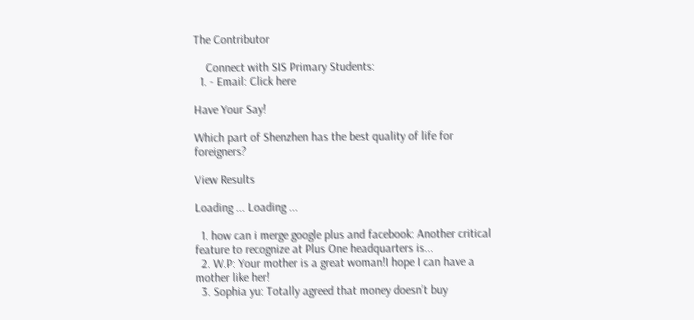The Contributor

    Connect with SIS Primary Students:
  1. - Email: Click here

Have Your Say!

Which part of Shenzhen has the best quality of life for foreigners?

View Results

Loading ... Loading ...

  1. how can i merge google plus and facebook: Another critical feature to recognize at Plus One headquarters is...
  2. W.P: Your mother is a great woman!I hope I can have a mother like her!
  3. Sophia yu: Totally agreed that money doesn’t buy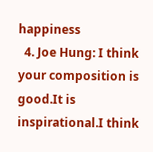happiness
  4. Joe Hung: I think your composition is good.It is inspirational.I think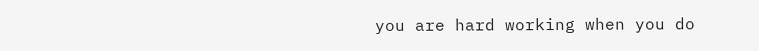you are hard working when you do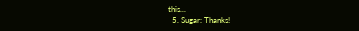this...
  5. Sugar: Thanks!